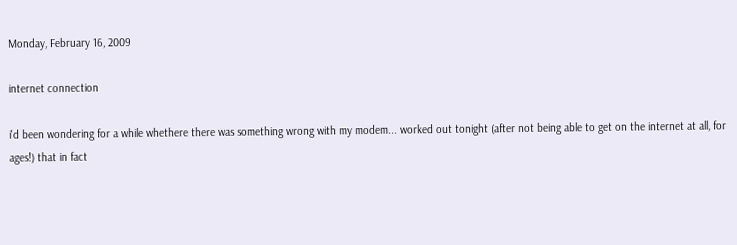Monday, February 16, 2009

internet connection

i'd been wondering for a while whethere there was something wrong with my modem... worked out tonight (after not being able to get on the internet at all, for ages!) that in fact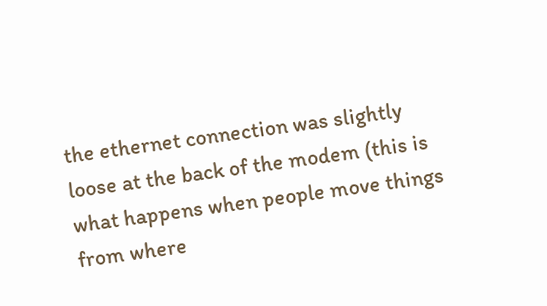the ethernet connection was slightly loose at the back of the modem (this is what happens when people move things from where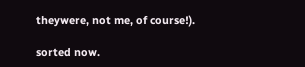theywere, not me, of course!).

sorted now.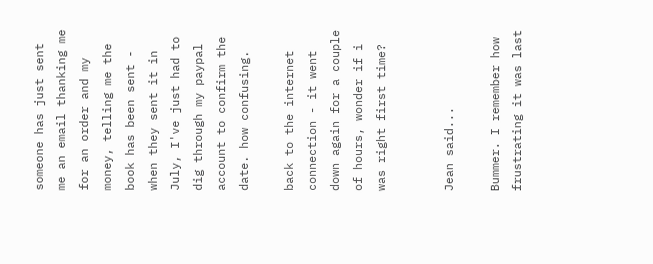someone has just sent me an email thanking me for an order and my money, telling me the book has been sent - when they sent it in July, I've just had to dig through my paypal account to confirm the date. how confusing.

back to the internet connection - it went down again for a couple of hours, wonder if i was right first time?


Jean said...

Bummer. I remember how frustrating it was last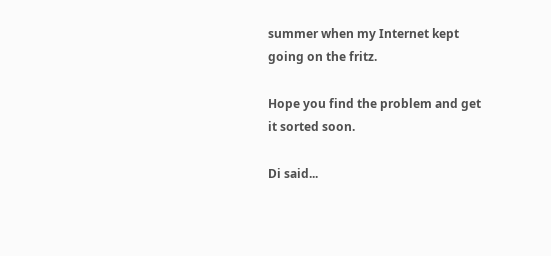summer when my Internet kept going on the fritz.

Hope you find the problem and get it sorted soon.

Di said...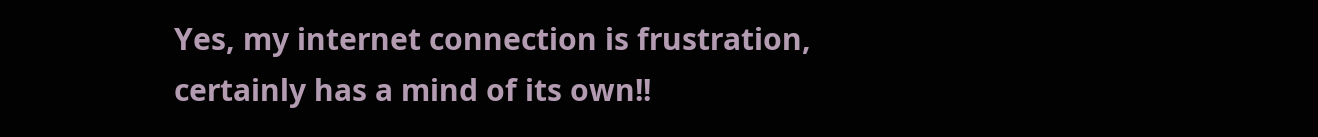Yes, my internet connection is frustration, certainly has a mind of its own!!